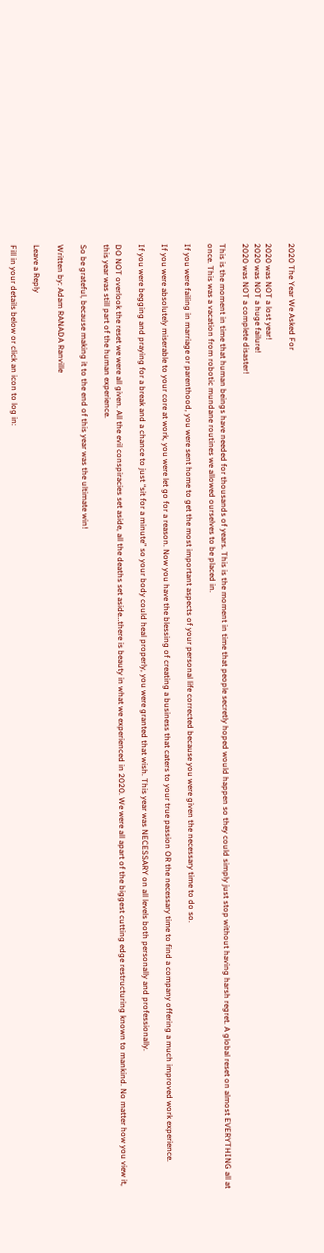2020 The Year We Asked For

2020 was NOT a lost year!
2020 was NOT a huge failure!
2020 was NOT a complete disaster!

This is the moment in time that human beings have needed for thousands of years. This is the moment in time that people secretly hoped would happen so they could simply just stop without having harsh regret. A global reset on almost EVERYTHING all at once. This was a vacation from robotic mundane routines we allowed ourselves to be placed in.

If you were failing in marriage or parenthood, you were sent home to get the most important aspects of your personal life corrected because you were given the necessary time to do so.

If you were absolutely miserable to your core at work, you were let go for a reason. Now you have the blessing of creating a business that caters to your true passion OR the necessary time to find a company offering a much improved work experience.

If you were begging and praying for a break and a chance to just “sit for a minute” so your body could heal properly, you were granted that wish. This year was NECESSARY on all levels both personally and professionally.

DO NOT overlook the reset we were all given. All the evil conspiracies set aside, all the deaths set aside…there is beauty in what we experienced in 2020. We were all apart of the biggest cutting edge restructuring known to mankind. No matter how you view it, this year was still part of the human experience.

So be grateful, because making it to the end of this year was the ultimate win!

Written by: Adam RANADA Ranville

Leave a Reply

Fill in your details below or click an icon to log in: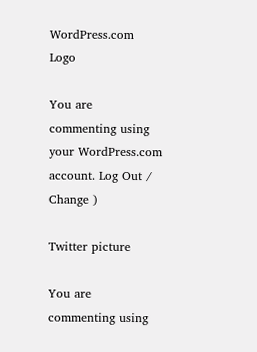WordPress.com Logo

You are commenting using your WordPress.com account. Log Out /  Change )

Twitter picture

You are commenting using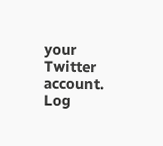your Twitter account. Log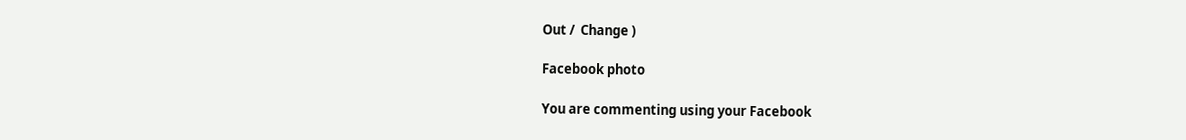Out /  Change )

Facebook photo

You are commenting using your Facebook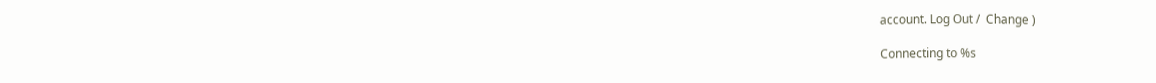account. Log Out /  Change )

Connecting to %s